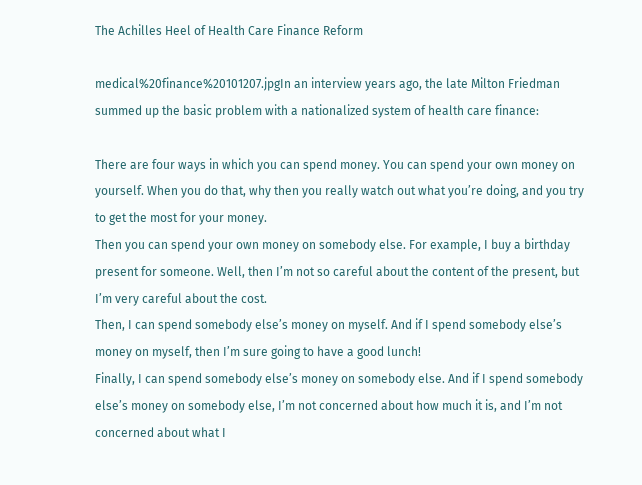The Achilles Heel of Health Care Finance Reform

medical%20finance%20101207.jpgIn an interview years ago, the late Milton Friedman summed up the basic problem with a nationalized system of health care finance:

There are four ways in which you can spend money. You can spend your own money on yourself. When you do that, why then you really watch out what you’re doing, and you try to get the most for your money.
Then you can spend your own money on somebody else. For example, I buy a birthday present for someone. Well, then I’m not so careful about the content of the present, but I’m very careful about the cost.
Then, I can spend somebody else’s money on myself. And if I spend somebody else’s money on myself, then I’m sure going to have a good lunch!
Finally, I can spend somebody else’s money on somebody else. And if I spend somebody else’s money on somebody else, I’m not concerned about how much it is, and I’m not concerned about what I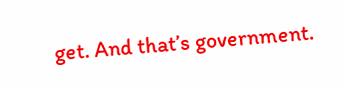get. And that’s government.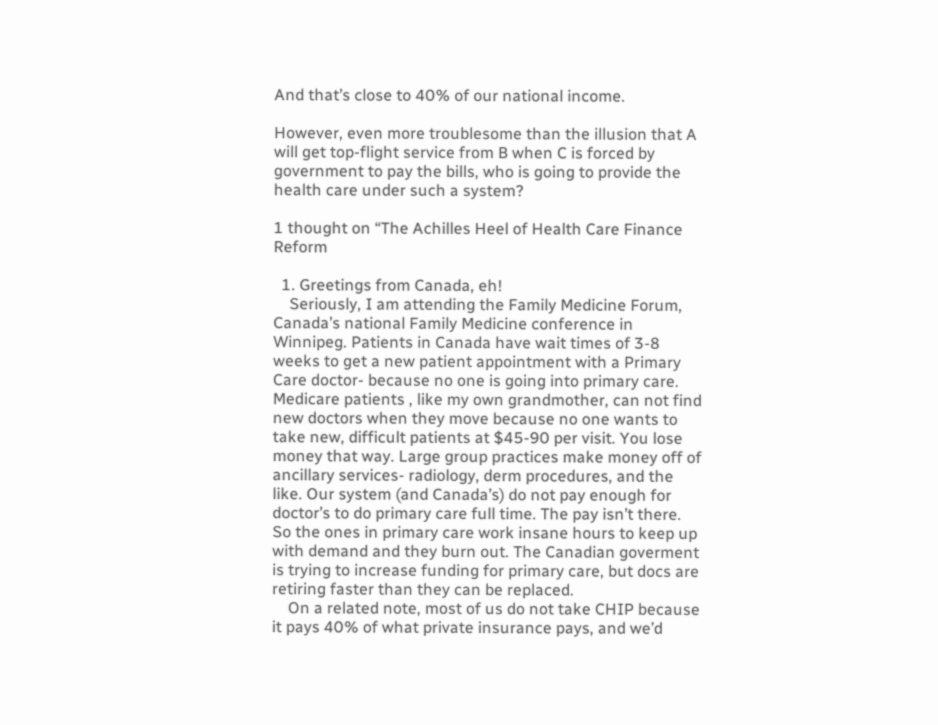And that’s close to 40% of our national income.

However, even more troublesome than the illusion that A will get top-flight service from B when C is forced by government to pay the bills, who is going to provide the health care under such a system?

1 thought on “The Achilles Heel of Health Care Finance Reform

  1. Greetings from Canada, eh!
    Seriously, I am attending the Family Medicine Forum, Canada’s national Family Medicine conference in Winnipeg. Patients in Canada have wait times of 3-8 weeks to get a new patient appointment with a Primary Care doctor- because no one is going into primary care. Medicare patients , like my own grandmother, can not find new doctors when they move because no one wants to take new, difficult patients at $45-90 per visit. You lose money that way. Large group practices make money off of ancillary services- radiology, derm procedures, and the like. Our system (and Canada’s) do not pay enough for doctor’s to do primary care full time. The pay isn’t there. So the ones in primary care work insane hours to keep up with demand and they burn out. The Canadian goverment is trying to increase funding for primary care, but docs are retiring faster than they can be replaced.
    On a related note, most of us do not take CHIP because it pays 40% of what private insurance pays, and we’d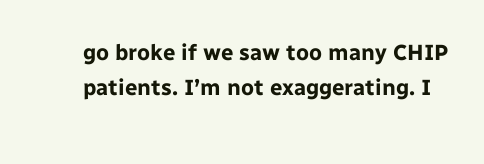go broke if we saw too many CHIP patients. I’m not exaggerating. I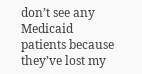don’t see any Medicaid patients because they’ve lost my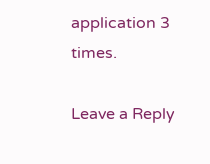application 3 times.

Leave a Reply